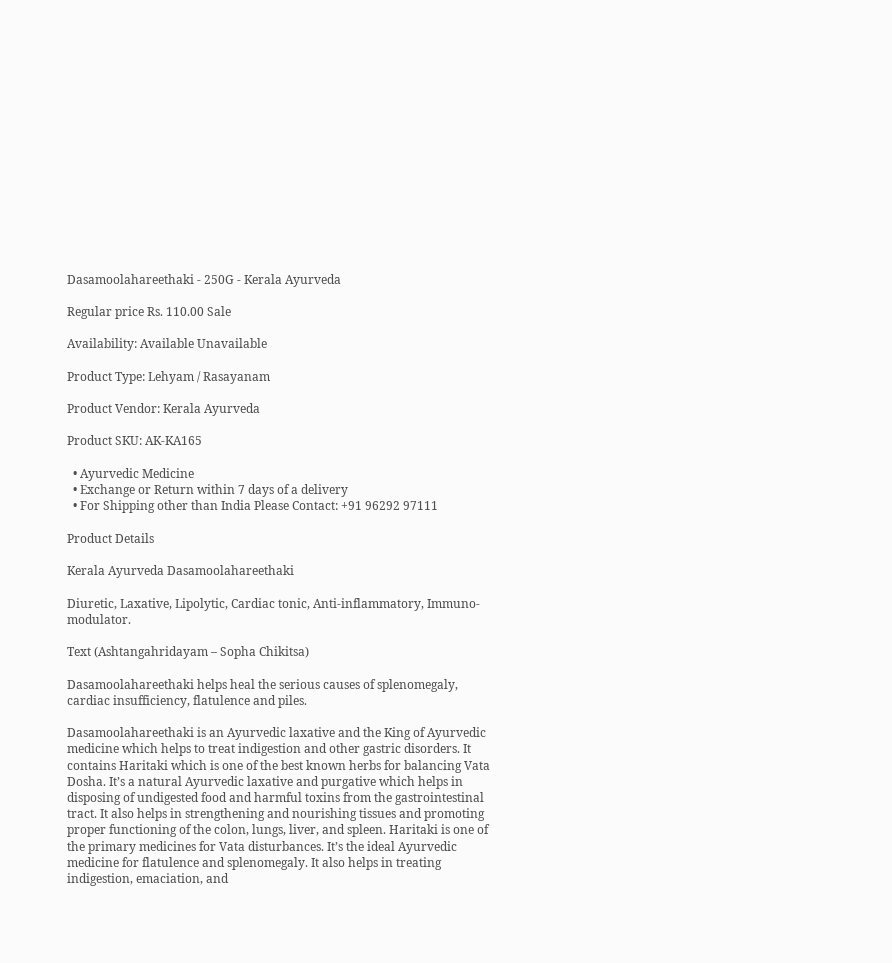Dasamoolahareethaki - 250G - Kerala Ayurveda

Regular price Rs. 110.00 Sale

Availability: Available Unavailable

Product Type: Lehyam / Rasayanam

Product Vendor: Kerala Ayurveda

Product SKU: AK-KA165

  • Ayurvedic Medicine
  • Exchange or Return within 7 days of a delivery
  • For Shipping other than India Please Contact: +91 96292 97111

Product Details

Kerala Ayurveda Dasamoolahareethaki

Diuretic, Laxative, Lipolytic, Cardiac tonic, Anti-inflammatory, Immuno-modulator.

Text (Ashtangahridayam – Sopha Chikitsa)

Dasamoolahareethaki helps heal the serious causes of splenomegaly, cardiac insufficiency, flatulence and piles.

Dasamoolahareethaki is an Ayurvedic laxative and the King of Ayurvedic medicine which helps to treat indigestion and other gastric disorders. It contains Haritaki which is one of the best known herbs for balancing Vata Dosha. It’s a natural Ayurvedic laxative and purgative which helps in disposing of undigested food and harmful toxins from the gastrointestinal tract. It also helps in strengthening and nourishing tissues and promoting proper functioning of the colon, lungs, liver, and spleen. Haritaki is one of the primary medicines for Vata disturbances. It’s the ideal Ayurvedic medicine for flatulence and splenomegaly. It also helps in treating indigestion, emaciation, and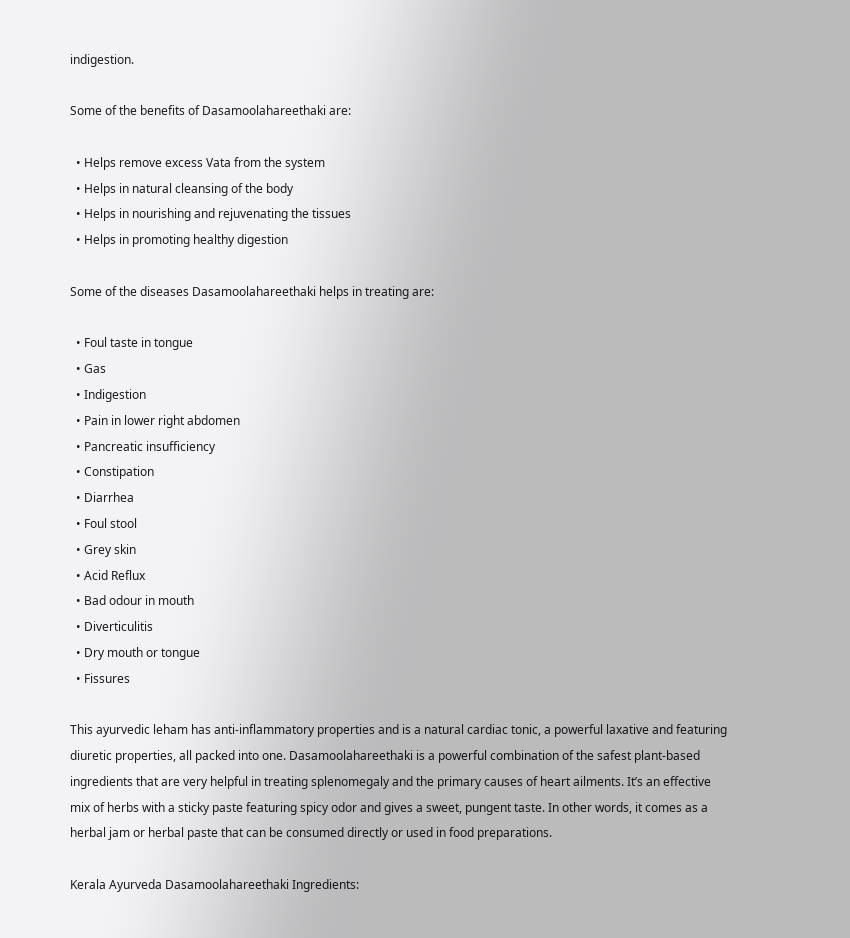indigestion.

Some of the benefits of Dasamoolahareethaki are:

  • Helps remove excess Vata from the system
  • Helps in natural cleansing of the body
  • Helps in nourishing and rejuvenating the tissues
  • Helps in promoting healthy digestion

Some of the diseases Dasamoolahareethaki helps in treating are:

  • Foul taste in tongue
  • Gas
  • Indigestion
  • Pain in lower right abdomen
  • Pancreatic insufficiency
  • Constipation
  • Diarrhea
  • Foul stool
  • Grey skin
  • Acid Reflux
  • Bad odour in mouth
  • Diverticulitis
  • Dry mouth or tongue
  • Fissures

This ayurvedic leham has anti-inflammatory properties and is a natural cardiac tonic, a powerful laxative and featuring diuretic properties, all packed into one. Dasamoolahareethaki is a powerful combination of the safest plant-based ingredients that are very helpful in treating splenomegaly and the primary causes of heart ailments. It’s an effective mix of herbs with a sticky paste featuring spicy odor and gives a sweet, pungent taste. In other words, it comes as a herbal jam or herbal paste that can be consumed directly or used in food preparations.

Kerala Ayurveda Dasamoolahareethaki Ingredients: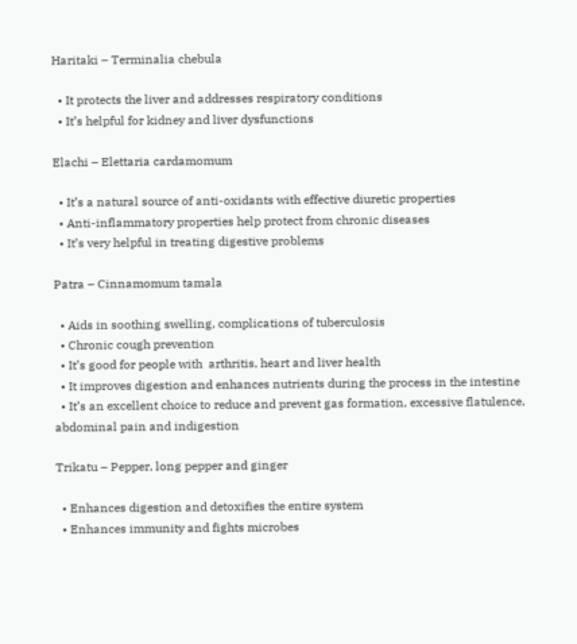Haritaki – Terminalia chebula

  • It protects the liver and addresses respiratory conditions
  • It’s helpful for kidney and liver dysfunctions

Elachi – Elettaria cardamomum

  • It’s a natural source of anti-oxidants with effective diuretic properties
  • Anti-inflammatory properties help protect from chronic diseases
  • It’s very helpful in treating digestive problems

Patra – Cinnamomum tamala

  • Aids in soothing swelling, complications of tuberculosis
  • Chronic cough prevention
  • It’s good for people with  arthritis, heart and liver health
  • It improves digestion and enhances nutrients during the process in the intestine
  • It’s an excellent choice to reduce and prevent gas formation, excessive flatulence, abdominal pain and indigestion

Trikatu – Pepper, long pepper and ginger

  • Enhances digestion and detoxifies the entire system
  • Enhances immunity and fights microbes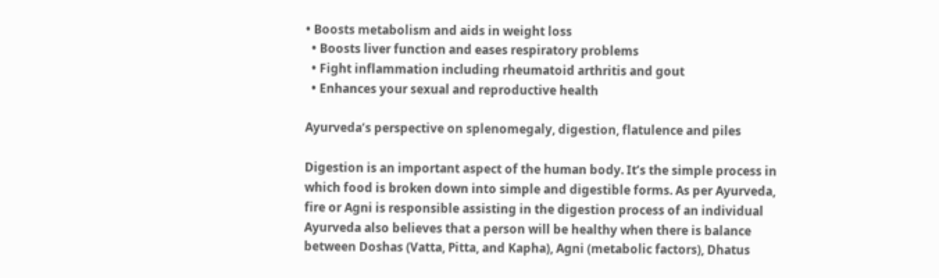• Boosts metabolism and aids in weight loss
  • Boosts liver function and eases respiratory problems
  • Fight inflammation including rheumatoid arthritis and gout
  • Enhances your sexual and reproductive health

Ayurveda’s perspective on splenomegaly, digestion, flatulence and piles

Digestion is an important aspect of the human body. It’s the simple process in which food is broken down into simple and digestible forms. As per Ayurveda, fire or Agni is responsible assisting in the digestion process of an individual Ayurveda also believes that a person will be healthy when there is balance between Doshas (Vatta, Pitta, and Kapha), Agni (metabolic factors), Dhatus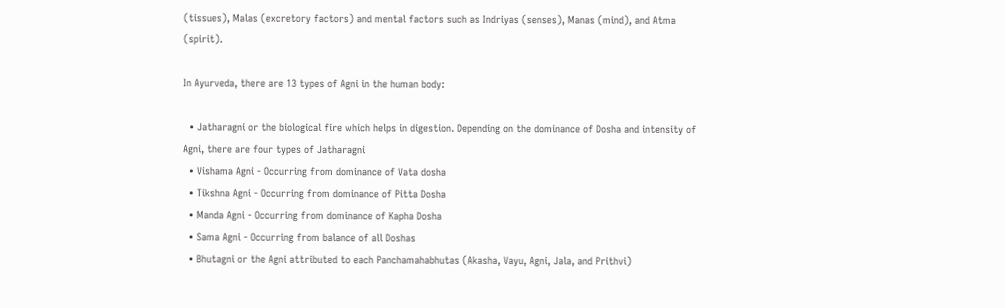(tissues), Malas (excretory factors) and mental factors such as Indriyas (senses), Manas (mind), and Atma (spirit).

In Ayurveda, there are 13 types of Agni in the human body:

  • Jatharagni or the biological fire which helps in digestion. Depending on the dominance of Dosha and intensity of Agni, there are four types of Jatharagni
  • Vishama Agni - Occurring from dominance of Vata dosha
  • Tikshna Agni - Occurring from dominance of Pitta Dosha
  • Manda Agni - Occurring from dominance of Kapha Dosha
  • Sama Agni - Occurring from balance of all Doshas
  • Bhutagni or the Agni attributed to each Panchamahabhutas (Akasha, Vayu, Agni, Jala, and Prithvi)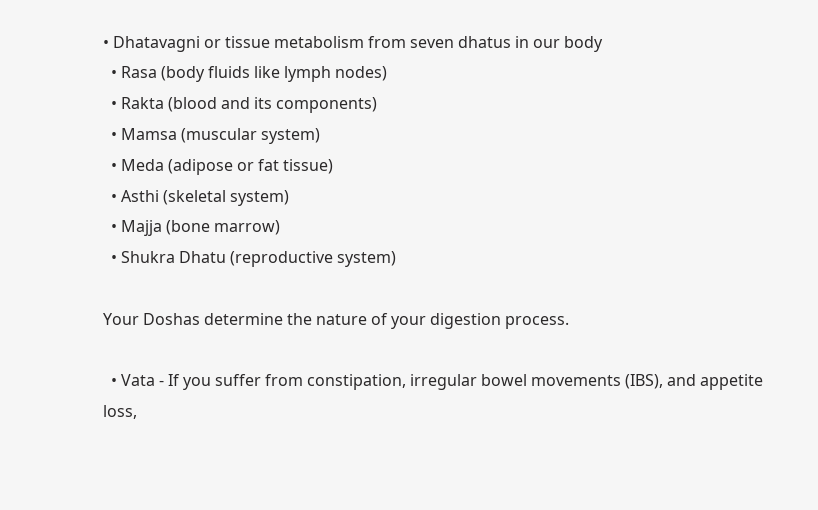• Dhatavagni or tissue metabolism from seven dhatus in our body
  • Rasa (body fluids like lymph nodes)
  • Rakta (blood and its components)
  • Mamsa (muscular system)
  • Meda (adipose or fat tissue)
  • Asthi (skeletal system)
  • Majja (bone marrow)
  • Shukra Dhatu (reproductive system)

Your Doshas determine the nature of your digestion process.

  • Vata - If you suffer from constipation, irregular bowel movements (IBS), and appetite loss,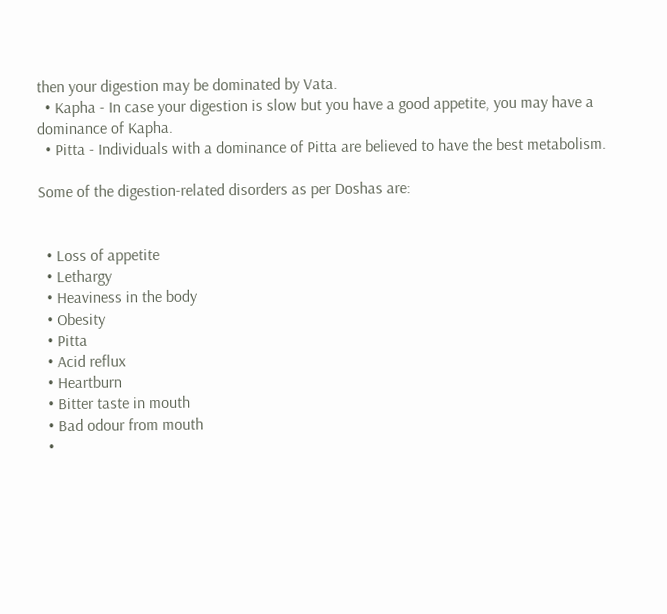then your digestion may be dominated by Vata.
  • Kapha - In case your digestion is slow but you have a good appetite, you may have a dominance of Kapha.
  • Pitta - Individuals with a dominance of Pitta are believed to have the best metabolism.

Some of the digestion-related disorders as per Doshas are:


  • Loss of appetite
  • Lethargy
  • Heaviness in the body
  • Obesity
  • Pitta
  • Acid reflux
  • Heartburn
  • Bitter taste in mouth
  • Bad odour from mouth
  •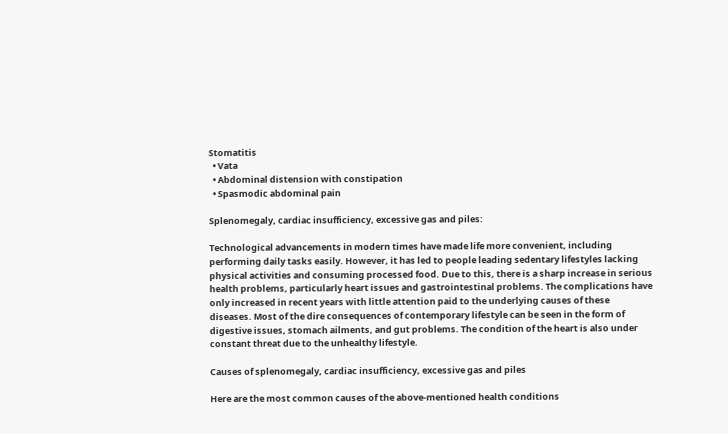Stomatitis
  • Vata
  • Abdominal distension with constipation
  • Spasmodic abdominal pain

Splenomegaly, cardiac insufficiency, excessive gas and piles:

Technological advancements in modern times have made life more convenient, including performing daily tasks easily. However, it has led to people leading sedentary lifestyles lacking physical activities and consuming processed food. Due to this, there is a sharp increase in serious health problems, particularly heart issues and gastrointestinal problems. The complications have only increased in recent years with little attention paid to the underlying causes of these diseases. Most of the dire consequences of contemporary lifestyle can be seen in the form of digestive issues, stomach ailments, and gut problems. The condition of the heart is also under constant threat due to the unhealthy lifestyle.

Causes of splenomegaly, cardiac insufficiency, excessive gas and piles

Here are the most common causes of the above-mentioned health conditions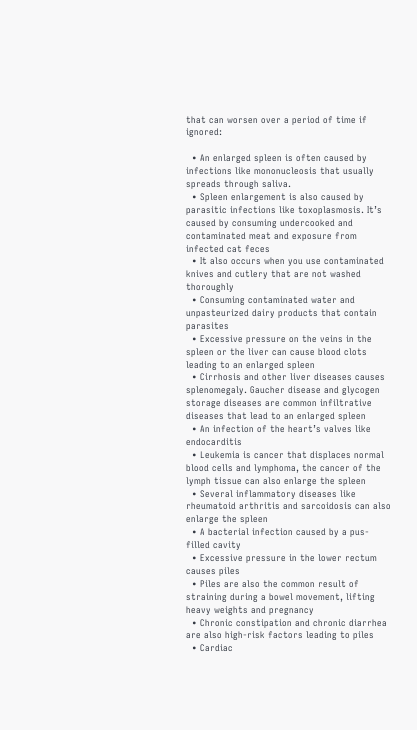that can worsen over a period of time if ignored:

  • An enlarged spleen is often caused by infections like mononucleosis that usually spreads through saliva.
  • Spleen enlargement is also caused by parasitic infections like toxoplasmosis. It’s caused by consuming undercooked and contaminated meat and exposure from infected cat feces
  • It also occurs when you use contaminated knives and cutlery that are not washed thoroughly
  • Consuming contaminated water and unpasteurized dairy products that contain parasites
  • Excessive pressure on the veins in the spleen or the liver can cause blood clots leading to an enlarged spleen
  • Cirrhosis and other liver diseases causes splenomegaly. Gaucher disease and glycogen storage diseases are common infiltrative diseases that lead to an enlarged spleen
  • An infection of the heart’s valves like endocarditis
  • Leukemia is cancer that displaces normal blood cells and lymphoma, the cancer of the lymph tissue can also enlarge the spleen
  • Several inflammatory diseases like rheumatoid arthritis and sarcoidosis can also enlarge the spleen
  • A bacterial infection caused by a pus-filled cavity
  • Excessive pressure in the lower rectum causes piles
  • Piles are also the common result of straining during a bowel movement, lifting heavy weights and pregnancy
  • Chronic constipation and chronic diarrhea are also high-risk factors leading to piles
  • Cardiac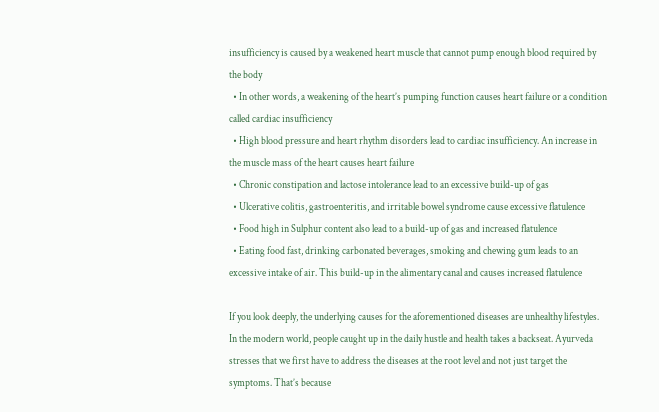insufficiency is caused by a weakened heart muscle that cannot pump enough blood required by the body
  • In other words, a weakening of the heart’s pumping function causes heart failure or a condition called cardiac insufficiency
  • High blood pressure and heart rhythm disorders lead to cardiac insufficiency. An increase in the muscle mass of the heart causes heart failure
  • Chronic constipation and lactose intolerance lead to an excessive build-up of gas
  • Ulcerative colitis, gastroenteritis, and irritable bowel syndrome cause excessive flatulence
  • Food high in Sulphur content also lead to a build-up of gas and increased flatulence
  • Eating food fast, drinking carbonated beverages, smoking and chewing gum leads to an excessive intake of air. This build-up in the alimentary canal and causes increased flatulence

If you look deeply, the underlying causes for the aforementioned diseases are unhealthy lifestyles. In the modern world, people caught up in the daily hustle and health takes a backseat. Ayurveda stresses that we first have to address the diseases at the root level and not just target the symptoms. That’s because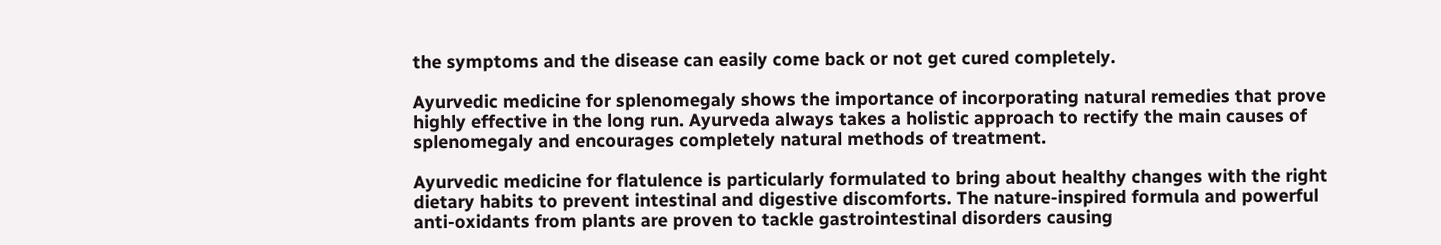the symptoms and the disease can easily come back or not get cured completely.

Ayurvedic medicine for splenomegaly shows the importance of incorporating natural remedies that prove highly effective in the long run. Ayurveda always takes a holistic approach to rectify the main causes of splenomegaly and encourages completely natural methods of treatment.

Ayurvedic medicine for flatulence is particularly formulated to bring about healthy changes with the right dietary habits to prevent intestinal and digestive discomforts. The nature-inspired formula and powerful anti-oxidants from plants are proven to tackle gastrointestinal disorders causing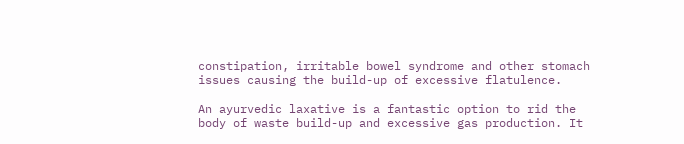constipation, irritable bowel syndrome and other stomach issues causing the build-up of excessive flatulence.

An ayurvedic laxative is a fantastic option to rid the body of waste build-up and excessive gas production. It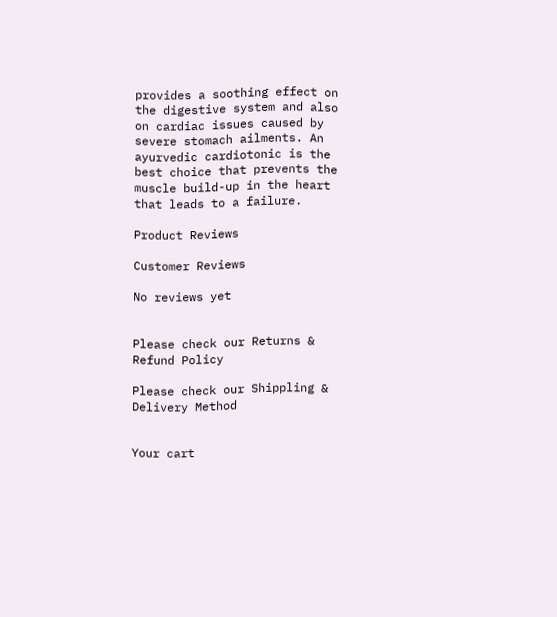provides a soothing effect on the digestive system and also on cardiac issues caused by severe stomach ailments. An ayurvedic cardiotonic is the best choice that prevents the muscle build-up in the heart that leads to a failure.

Product Reviews

Customer Reviews

No reviews yet


Please check our Returns & Refund Policy

Please check our Shippling & Delivery Method


Your cart